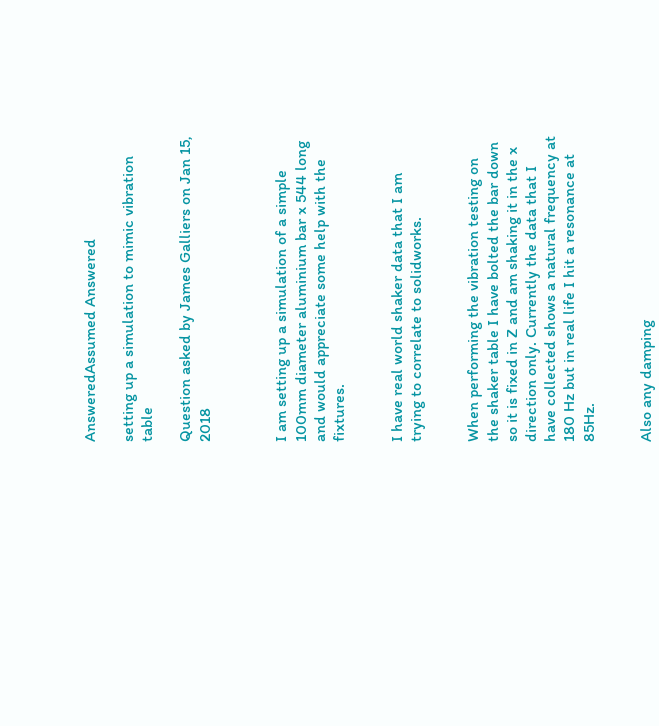AnsweredAssumed Answered

setting up a simulation to mimic vibration table

Question asked by James Galliers on Jan 15, 2018



I am setting up a simulation of a simple 100mm diameter aluminium bar x 544 long and would appreciate some help with the fixtures.


I have real world shaker data that I am trying to correlate to solidworks.


When performing the vibration testing on the shaker table I have bolted the bar down so it is fixed in Z and am shaking it in the x direction only. Currently the data that I have collected shows a natural frequency at 180 Hz but in real life I hit a resonance at 85Hz.


Also any damping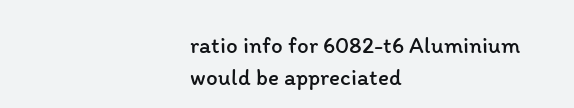ratio info for 6082-t6 Aluminium would be appreciated